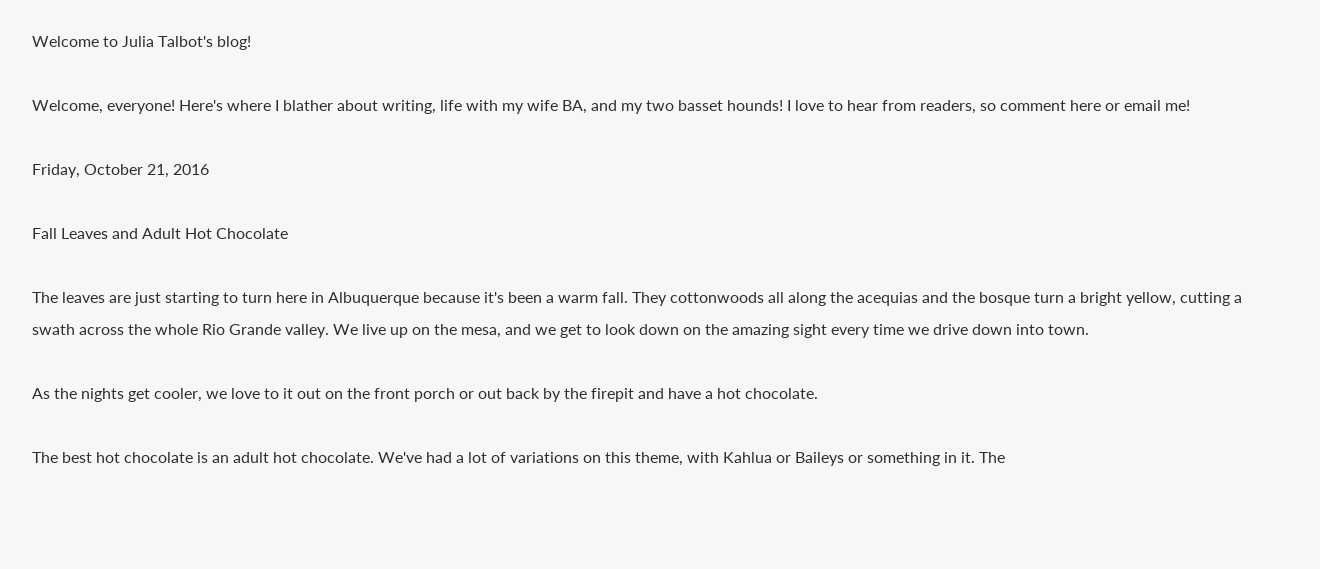Welcome to Julia Talbot's blog!

Welcome, everyone! Here's where I blather about writing, life with my wife BA, and my two basset hounds! I love to hear from readers, so comment here or email me!

Friday, October 21, 2016

Fall Leaves and Adult Hot Chocolate

The leaves are just starting to turn here in Albuquerque because it's been a warm fall. They cottonwoods all along the acequias and the bosque turn a bright yellow, cutting a swath across the whole Rio Grande valley. We live up on the mesa, and we get to look down on the amazing sight every time we drive down into town.

As the nights get cooler, we love to it out on the front porch or out back by the firepit and have a hot chocolate.

The best hot chocolate is an adult hot chocolate. We've had a lot of variations on this theme, with Kahlua or Baileys or something in it. The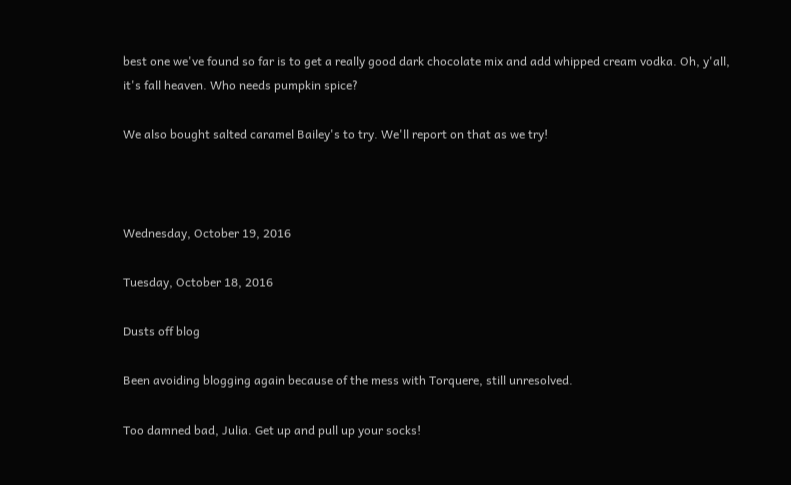best one we've found so far is to get a really good dark chocolate mix and add whipped cream vodka. Oh, y'all, it's fall heaven. Who needs pumpkin spice?

We also bought salted caramel Bailey's to try. We'll report on that as we try!



Wednesday, October 19, 2016

Tuesday, October 18, 2016

Dusts off blog

Been avoiding blogging again because of the mess with Torquere, still unresolved.

Too damned bad, Julia. Get up and pull up your socks!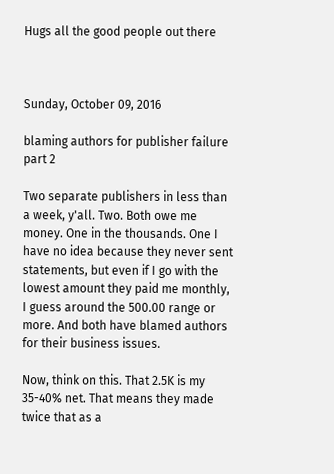Hugs all the good people out there



Sunday, October 09, 2016

blaming authors for publisher failure part 2

Two separate publishers in less than a week, y'all. Two. Both owe me money. One in the thousands. One I have no idea because they never sent statements, but even if I go with the lowest amount they paid me monthly, I guess around the 500.00 range or more. And both have blamed authors for their business issues.

Now, think on this. That 2.5K is my 35-40% net. That means they made twice that as a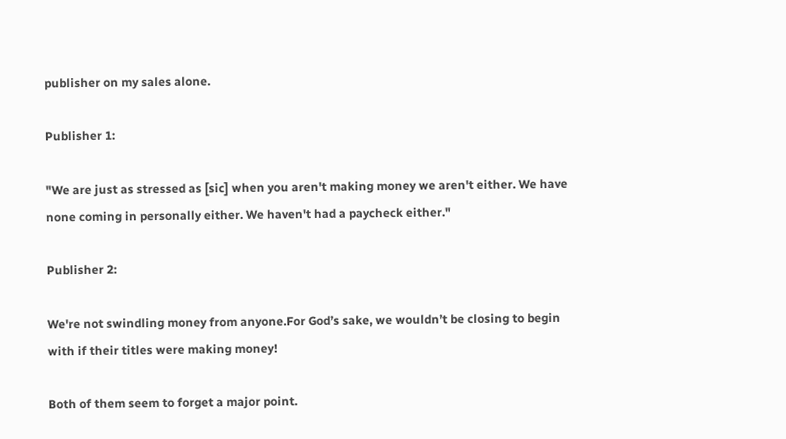publisher on my sales alone.

Publisher 1:

"We are just as stressed as [sic] when you aren't making money we aren't either. We have none coming in personally either. We haven't had a paycheck either."

Publisher 2:

We're not swindling money from anyone.For God’s sake, we wouldn’t be closing to begin with if their titles were making money!

Both of them seem to forget a major point.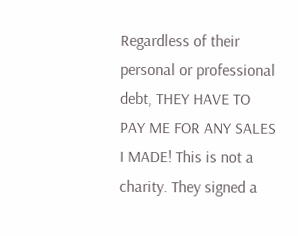Regardless of their personal or professional debt, THEY HAVE TO PAY ME FOR ANY SALES I MADE! This is not a charity. They signed a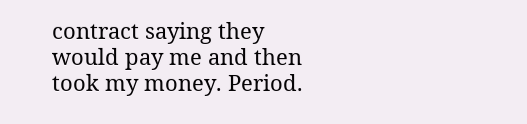contract saying they would pay me and then took my money. Period.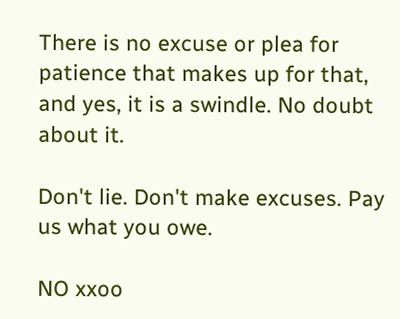There is no excuse or plea for patience that makes up for that, and yes, it is a swindle. No doubt about it.

Don't lie. Don't make excuses. Pay us what you owe.

NO xxoo